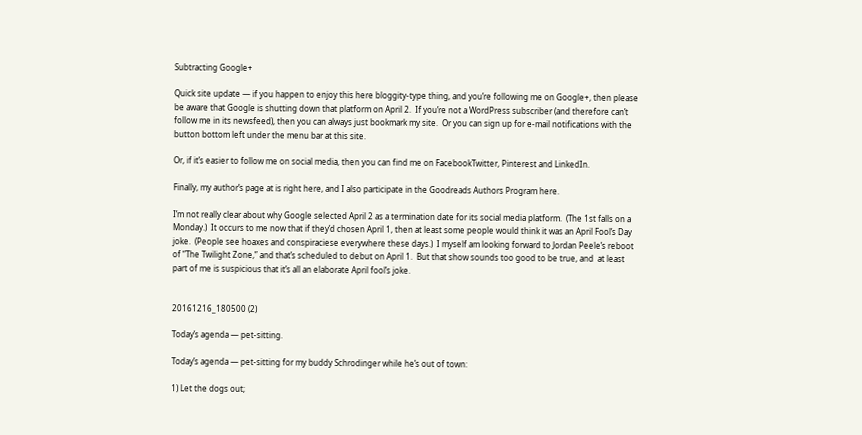Subtracting Google+

Quick site update — if you happen to enjoy this here bloggity-type thing, and you’re following me on Google+, then please be aware that Google is shutting down that platform on April 2.  If you’re not a WordPress subscriber (and therefore can’t follow me in its newsfeed), then you can always just bookmark my site.  Or you can sign up for e-mail notifications with the button bottom left under the menu bar at this site.

Or, if it’s easier to follow me on social media, then you can find me on FacebookTwitter, Pinterest and LinkedIn.

Finally, my author’s page at is right here, and I also participate in the Goodreads Authors Program here.

I’m not really clear about why Google selected April 2 as a termination date for its social media platform.  (The 1st falls on a Monday.)  It occurs to me now that if they’d chosen April 1, then at least some people would think it was an April Fool’s Day joke.  (People see hoaxes and conspiraciese everywhere these days.)  I myself am looking forward to Jordan Peele’s reboot of “The Twilight Zone,” and that’s scheduled to debut on April 1.  But that show sounds too good to be true, and  at least part of me is suspicious that it’s all an elaborate April fool’s joke.


20161216_180500 (2)

Today’s agenda — pet-sitting.

Today’s agenda — pet-sitting for my buddy Schrodinger while he’s out of town:

1) Let the dogs out;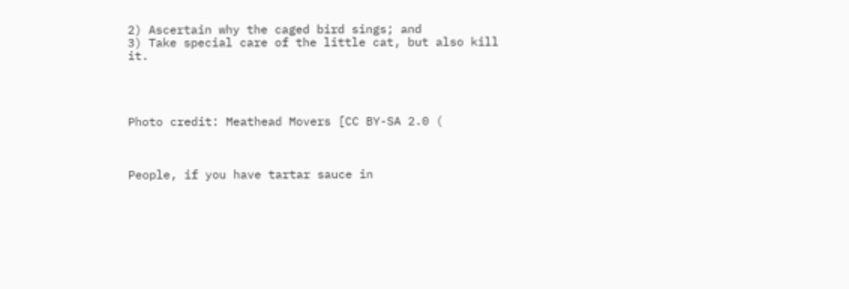2) Ascertain why the caged bird sings; and
3) Take special care of the little cat, but also kill it.




Photo credit: Meathead Movers [CC BY-SA 2.0 (



People, if you have tartar sauce in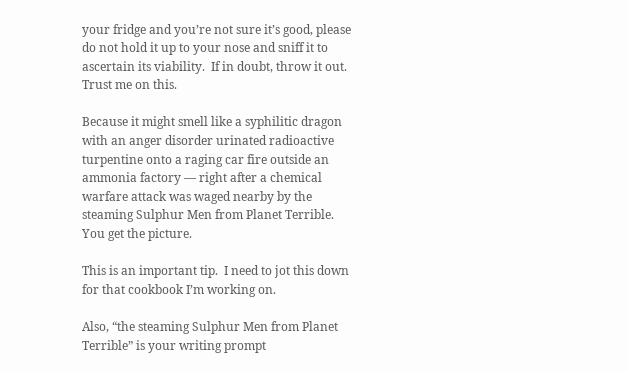your fridge and you’re not sure it’s good, please do not hold it up to your nose and sniff it to ascertain its viability.  If in doubt, throw it out.  Trust me on this.

Because it might smell like a syphilitic dragon with an anger disorder urinated radioactive turpentine onto a raging car fire outside an ammonia factory — right after a chemical warfare attack was waged nearby by the steaming Sulphur Men from Planet Terrible.  You get the picture.

This is an important tip.  I need to jot this down for that cookbook I’m working on.

Also, “the steaming Sulphur Men from Planet Terrible” is your writing prompt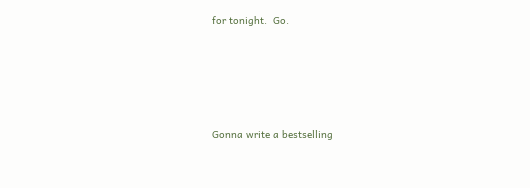for tonight.  Go.





Gonna write a bestselling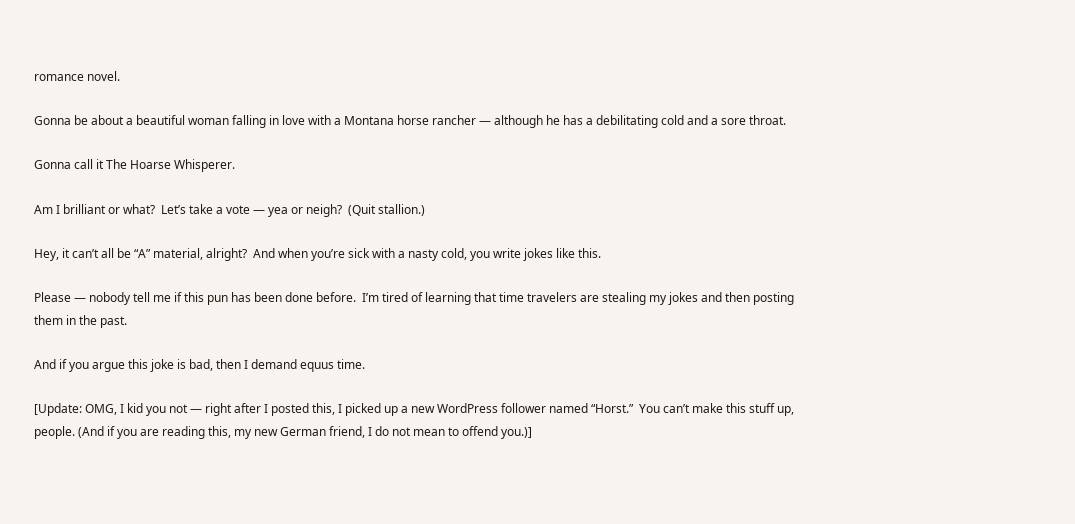romance novel.

Gonna be about a beautiful woman falling in love with a Montana horse rancher — although he has a debilitating cold and a sore throat.

Gonna call it The Hoarse Whisperer.

Am I brilliant or what?  Let’s take a vote — yea or neigh?  (Quit stallion.)

Hey, it can’t all be “A” material, alright?  And when you’re sick with a nasty cold, you write jokes like this.

Please — nobody tell me if this pun has been done before.  I’m tired of learning that time travelers are stealing my jokes and then posting them in the past.

And if you argue this joke is bad, then I demand equus time.

[Update: OMG, I kid you not — right after I posted this, I picked up a new WordPress follower named “Horst.”  You can’t make this stuff up, people. (And if you are reading this, my new German friend, I do not mean to offend you.)]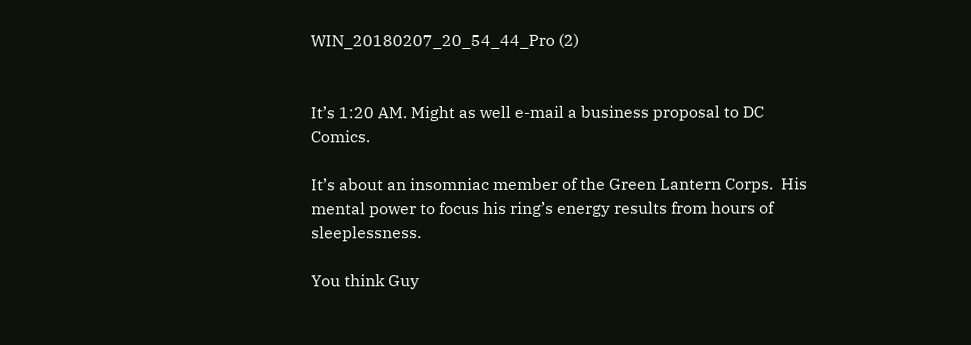WIN_20180207_20_54_44_Pro (2)


It’s 1:20 AM. Might as well e-mail a business proposal to DC Comics.

It’s about an insomniac member of the Green Lantern Corps.  His mental power to focus his ring’s energy results from hours of sleeplessness.

You think Guy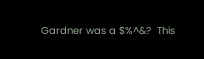Gardner was a $%^&?  This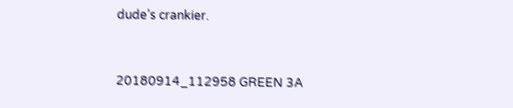dude’s crankier.


20180914_112958 GREEN 3A